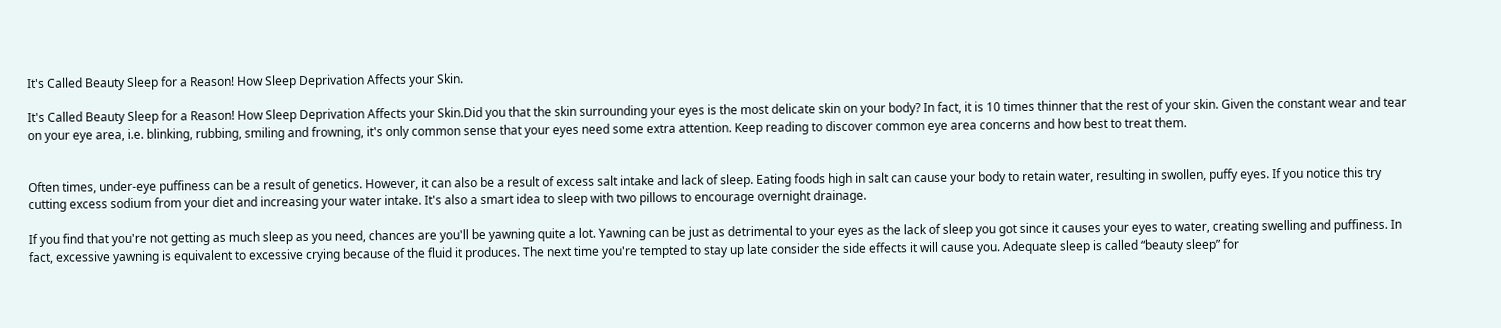It's Called Beauty Sleep for a Reason! How Sleep Deprivation Affects your Skin.

It's Called Beauty Sleep for a Reason! How Sleep Deprivation Affects your Skin.Did you that the skin surrounding your eyes is the most delicate skin on your body? In fact, it is 10 times thinner that the rest of your skin. Given the constant wear and tear on your eye area, i.e. blinking, rubbing, smiling and frowning, it's only common sense that your eyes need some extra attention. Keep reading to discover common eye area concerns and how best to treat them.


Often times, under-eye puffiness can be a result of genetics. However, it can also be a result of excess salt intake and lack of sleep. Eating foods high in salt can cause your body to retain water, resulting in swollen, puffy eyes. If you notice this try cutting excess sodium from your diet and increasing your water intake. It's also a smart idea to sleep with two pillows to encourage overnight drainage.

If you find that you're not getting as much sleep as you need, chances are you'll be yawning quite a lot. Yawning can be just as detrimental to your eyes as the lack of sleep you got since it causes your eyes to water, creating swelling and puffiness. In fact, excessive yawning is equivalent to excessive crying because of the fluid it produces. The next time you're tempted to stay up late consider the side effects it will cause you. Adequate sleep is called “beauty sleep” for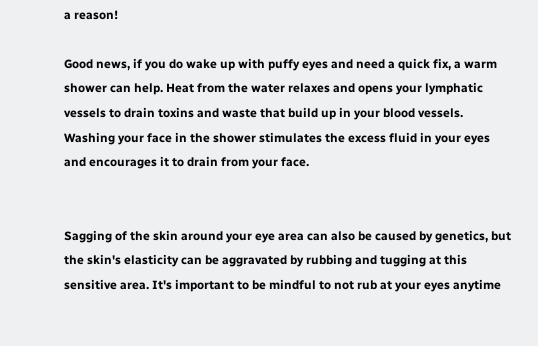a reason!

Good news, if you do wake up with puffy eyes and need a quick fix, a warm shower can help. Heat from the water relaxes and opens your lymphatic vessels to drain toxins and waste that build up in your blood vessels. Washing your face in the shower stimulates the excess fluid in your eyes and encourages it to drain from your face.


Sagging of the skin around your eye area can also be caused by genetics, but the skin's elasticity can be aggravated by rubbing and tugging at this sensitive area. It's important to be mindful to not rub at your eyes anytime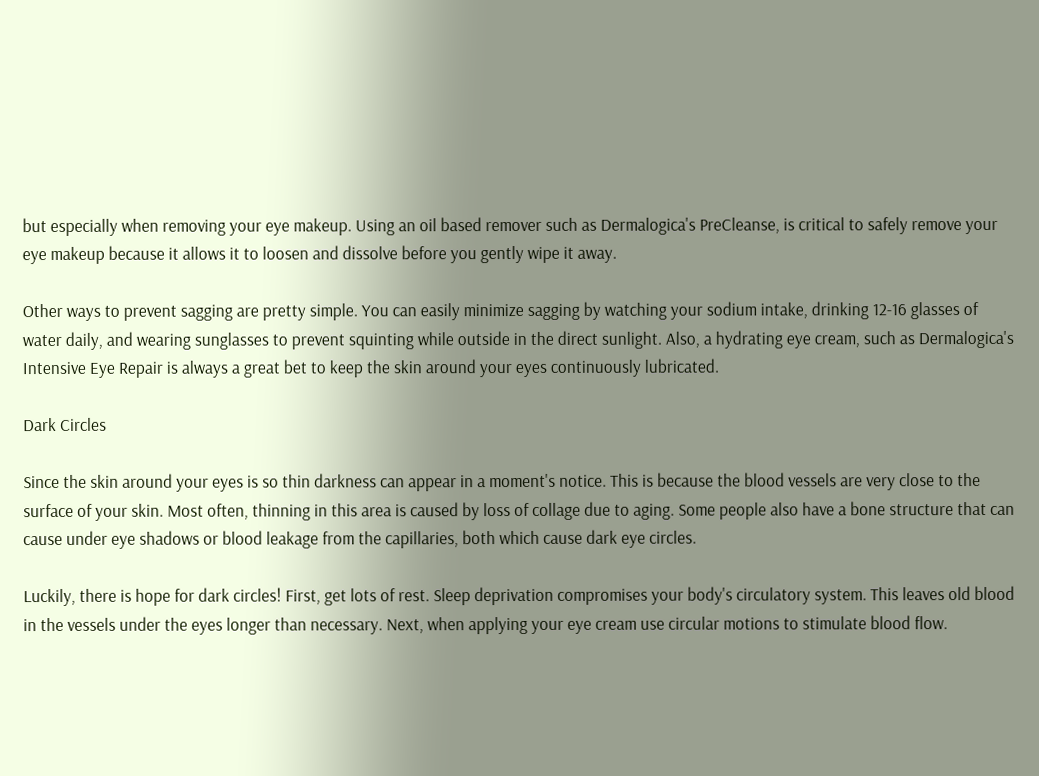but especially when removing your eye makeup. Using an oil based remover such as Dermalogica's PreCleanse, is critical to safely remove your eye makeup because it allows it to loosen and dissolve before you gently wipe it away.

Other ways to prevent sagging are pretty simple. You can easily minimize sagging by watching your sodium intake, drinking 12-16 glasses of water daily, and wearing sunglasses to prevent squinting while outside in the direct sunlight. Also, a hydrating eye cream, such as Dermalogica's Intensive Eye Repair is always a great bet to keep the skin around your eyes continuously lubricated.

Dark Circles

Since the skin around your eyes is so thin darkness can appear in a moment's notice. This is because the blood vessels are very close to the surface of your skin. Most often, thinning in this area is caused by loss of collage due to aging. Some people also have a bone structure that can cause under eye shadows or blood leakage from the capillaries, both which cause dark eye circles.

Luckily, there is hope for dark circles! First, get lots of rest. Sleep deprivation compromises your body's circulatory system. This leaves old blood in the vessels under the eyes longer than necessary. Next, when applying your eye cream use circular motions to stimulate blood flow.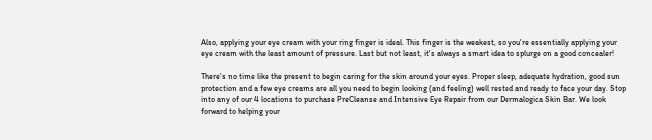Also, applying your eye cream with your ring finger is ideal. This finger is the weakest, so you're essentially applying your eye cream with the least amount of pressure. Last but not least, it's always a smart idea to splurge on a good concealer!

There's no time like the present to begin caring for the skin around your eyes. Proper sleep, adequate hydration, good sun protection and a few eye creams are all you need to begin looking (and feeling) well rested and ready to face your day. Stop into any of our 4 locations to purchase PreCleanse and Intensive Eye Repair from our Dermalogica Skin Bar. We look forward to helping your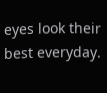eyes look their best everyday.